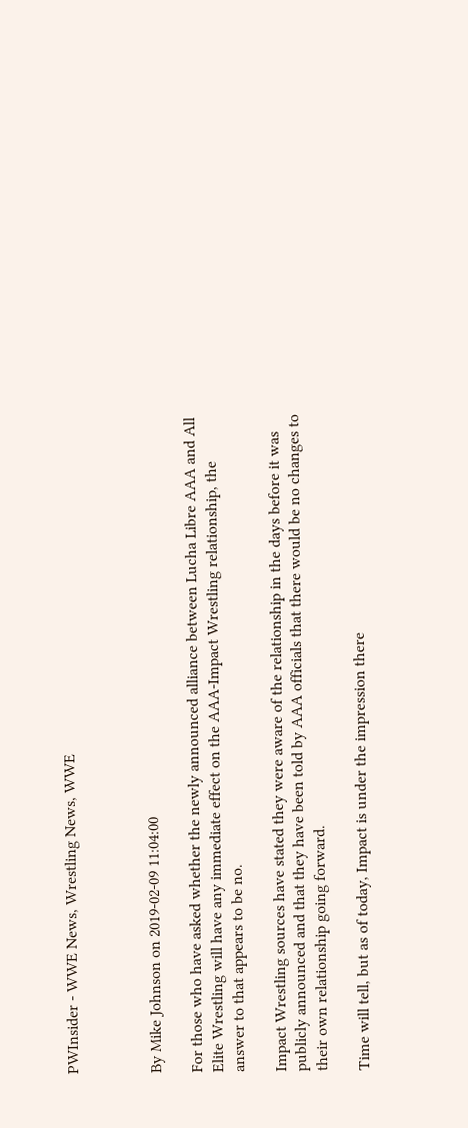PWInsider - WWE News, Wrestling News, WWE



By Mike Johnson on 2019-02-09 11:04:00

For those who have asked whether the newly announced alliance between Lucha Libre AAA and All Elite Wrestling will have any immediate effect on the AAA-Impact Wrestling relationship, the answer to that appears to be no.

Impact Wrestling sources have stated they were aware of the relationship in the days before it was publicly announced and that they have been told by AAA officials that there would be no changes to their own relationship going forward.

Time will tell, but as of today, Impact is under the impression there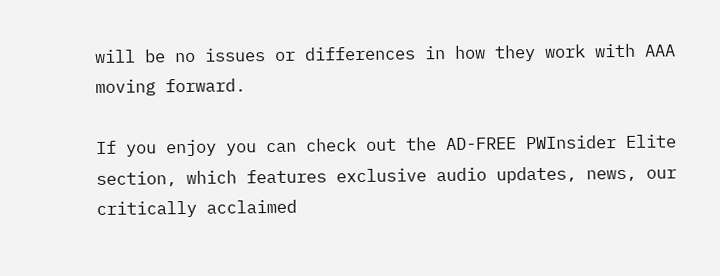will be no issues or differences in how they work with AAA moving forward.

If you enjoy you can check out the AD-FREE PWInsider Elite section, which features exclusive audio updates, news, our critically acclaimed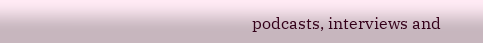podcasts, interviews and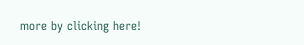more by clicking here!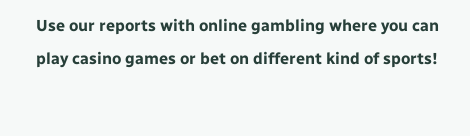Use our reports with online gambling where you can play casino games or bet on different kind of sports!